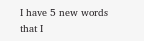I have 5 new words that I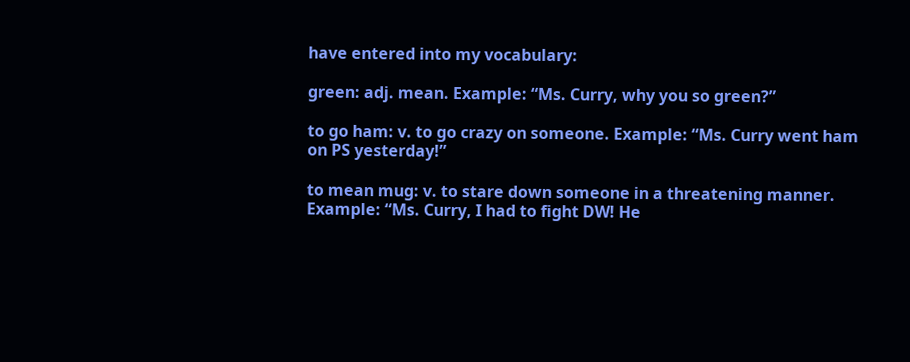have entered into my vocabulary:

green: adj. mean. Example: “Ms. Curry, why you so green?”

to go ham: v. to go crazy on someone. Example: “Ms. Curry went ham on PS yesterday!”

to mean mug: v. to stare down someone in a threatening manner. Example: “Ms. Curry, I had to fight DW! He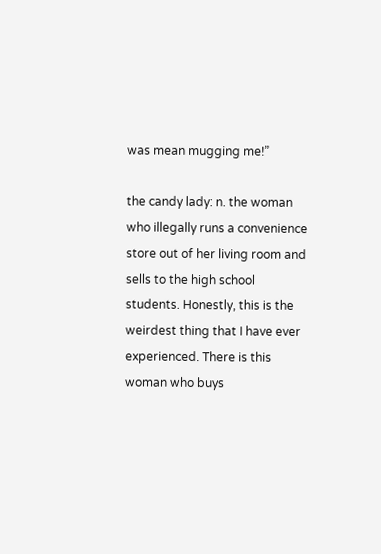was mean mugging me!”

the candy lady: n. the woman who illegally runs a convenience store out of her living room and sells to the high school students. Honestly, this is the weirdest thing that I have ever experienced. There is this woman who buys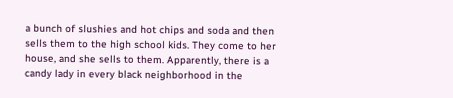a bunch of slushies and hot chips and soda and then sells them to the high school kids. They come to her house, and she sells to them. Apparently, there is a candy lady in every black neighborhood in the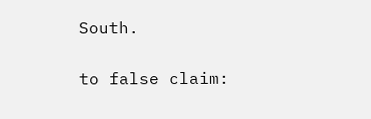South.

to false claim: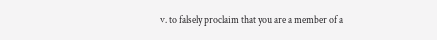v. to falsely proclaim that you are a member of a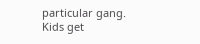particular gang. Kids get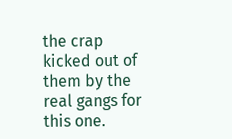the crap kicked out of them by the real gangs for this one.